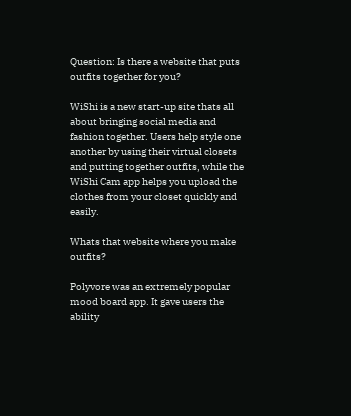Question: Is there a website that puts outfits together for you?

WiShi is a new start-up site thats all about bringing social media and fashion together. Users help style one another by using their virtual closets and putting together outfits, while the WiShi Cam app helps you upload the clothes from your closet quickly and easily.

Whats that website where you make outfits?

Polyvore was an extremely popular mood board app. It gave users the ability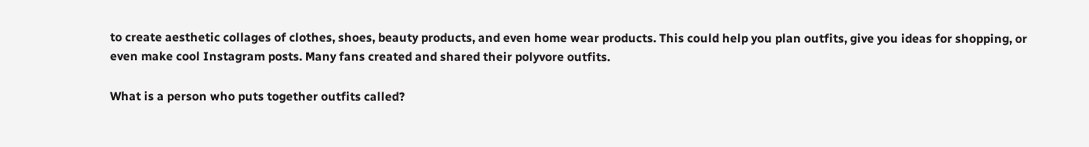to create aesthetic collages of clothes, shoes, beauty products, and even home wear products. This could help you plan outfits, give you ideas for shopping, or even make cool Instagram posts. Many fans created and shared their polyvore outfits.

What is a person who puts together outfits called?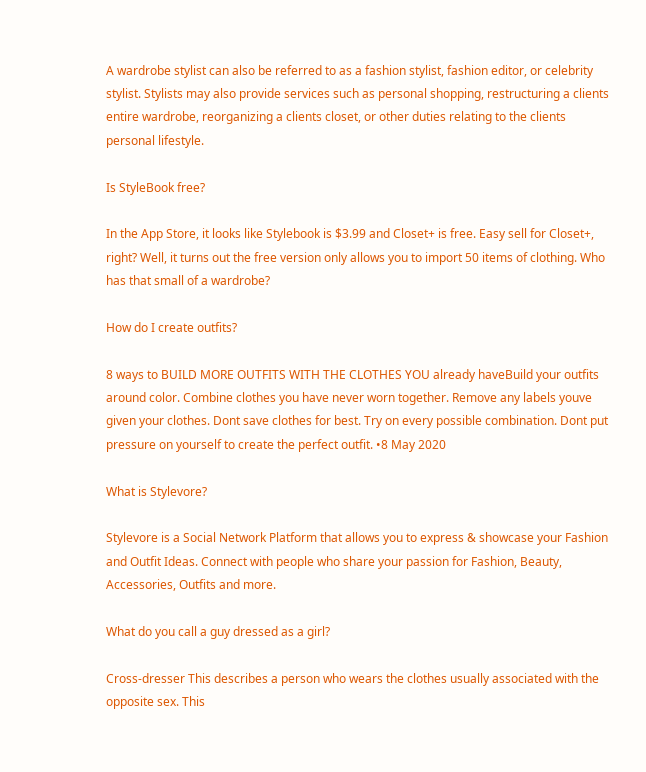A wardrobe stylist can also be referred to as a fashion stylist, fashion editor, or celebrity stylist. Stylists may also provide services such as personal shopping, restructuring a clients entire wardrobe, reorganizing a clients closet, or other duties relating to the clients personal lifestyle.

Is StyleBook free?

In the App Store, it looks like Stylebook is $3.99 and Closet+ is free. Easy sell for Closet+, right? Well, it turns out the free version only allows you to import 50 items of clothing. Who has that small of a wardrobe?

How do I create outfits?

8 ways to BUILD MORE OUTFITS WITH THE CLOTHES YOU already haveBuild your outfits around color. Combine clothes you have never worn together. Remove any labels youve given your clothes. Dont save clothes for best. Try on every possible combination. Dont put pressure on yourself to create the perfect outfit. •8 May 2020

What is Stylevore?

Stylevore is a Social Network Platform that allows you to express & showcase your Fashion and Outfit Ideas. Connect with people who share your passion for Fashion, Beauty, Accessories, Outfits and more.

What do you call a guy dressed as a girl?

Cross-dresser This describes a person who wears the clothes usually associated with the opposite sex. This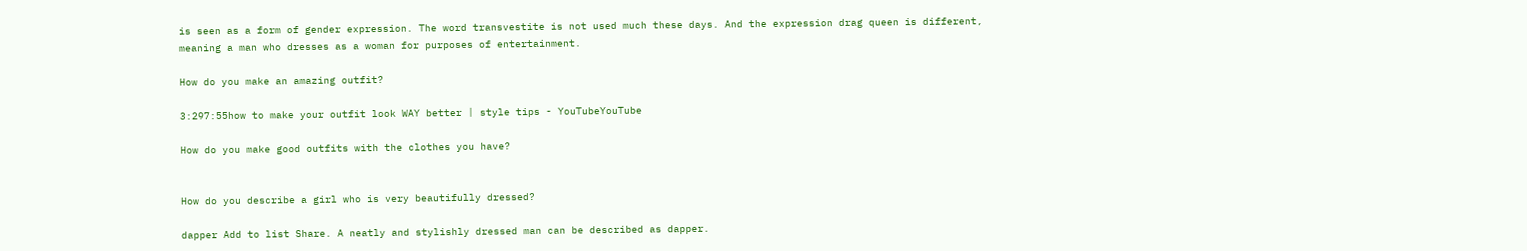is seen as a form of gender expression. The word transvestite is not used much these days. And the expression drag queen is different, meaning a man who dresses as a woman for purposes of entertainment.

How do you make an amazing outfit?

3:297:55how to make your outfit look WAY better | style tips - YouTubeYouTube

How do you make good outfits with the clothes you have?


How do you describe a girl who is very beautifully dressed?

dapper Add to list Share. A neatly and stylishly dressed man can be described as dapper.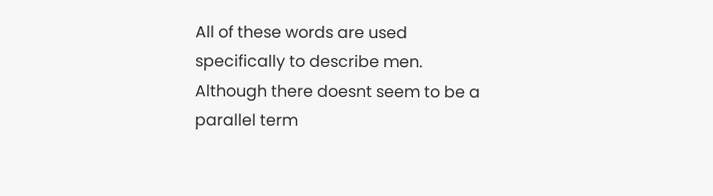All of these words are used specifically to describe men. Although there doesnt seem to be a parallel term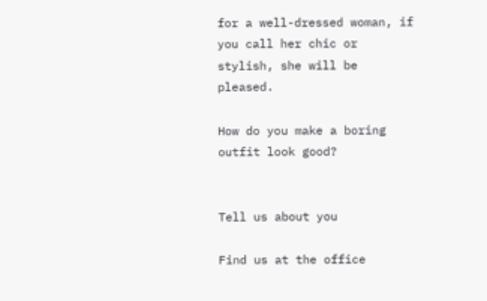for a well-dressed woman, if you call her chic or stylish, she will be pleased.

How do you make a boring outfit look good?


Tell us about you

Find us at the office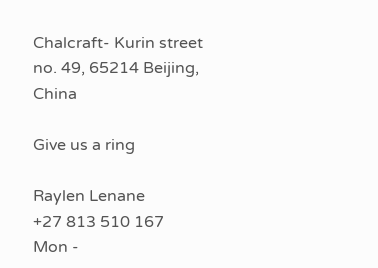Chalcraft- Kurin street no. 49, 65214 Beijing, China

Give us a ring

Raylen Lenane
+27 813 510 167
Mon -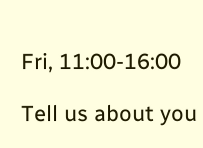Fri, 11:00-16:00

Tell us about you